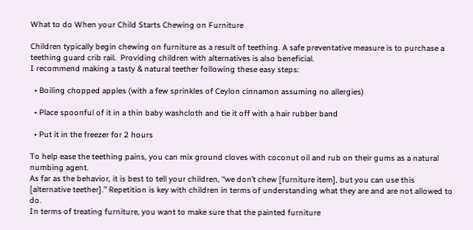What to do When your Child Starts Chewing on Furniture

Children typically begin chewing on furniture as a result of teething. A safe preventative measure is to purchase a teething guard crib rail.  Providing children with alternatives is also beneficial.
I recommend making a tasty & natural teether following these easy steps:

  • Boiling chopped apples (with a few sprinkles of Ceylon cinnamon assuming no allergies)

  • Place spoonful of it in a thin baby washcloth and tie it off with a hair rubber band

  • Put it in the freezer for 2 hours

To help ease the teething pains, you can mix ground cloves with coconut oil and rub on their gums as a natural numbing agent.
As far as the behavior, it is best to tell your children, “we don’t chew [furniture item], but you can use this [alternative teether].” Repetition is key with children in terms of understanding what they are and are not allowed to do.
In terms of treating furniture, you want to make sure that the painted furniture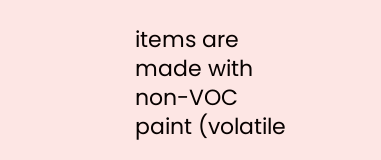items are made with non-VOC paint (volatile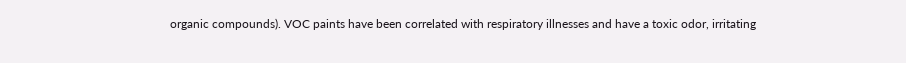organic compounds). VOC paints have been correlated with respiratory illnesses and have a toxic odor, irritating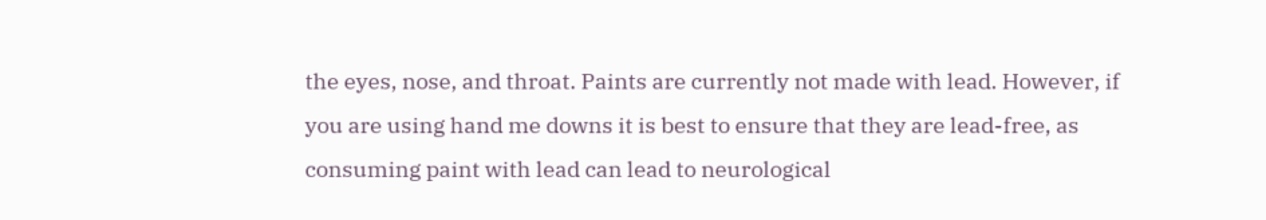the eyes, nose, and throat. Paints are currently not made with lead. However, if you are using hand me downs it is best to ensure that they are lead-free, as consuming paint with lead can lead to neurological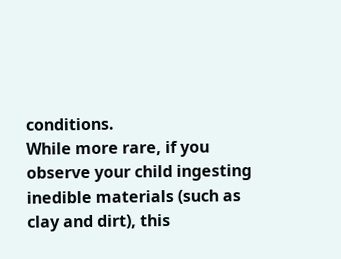conditions.
While more rare, if you observe your child ingesting inedible materials (such as clay and dirt), this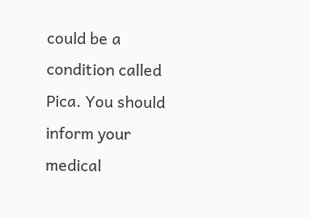could be a condition called Pica. You should inform your medical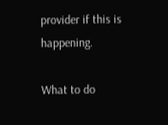provider if this is happening.

What to do